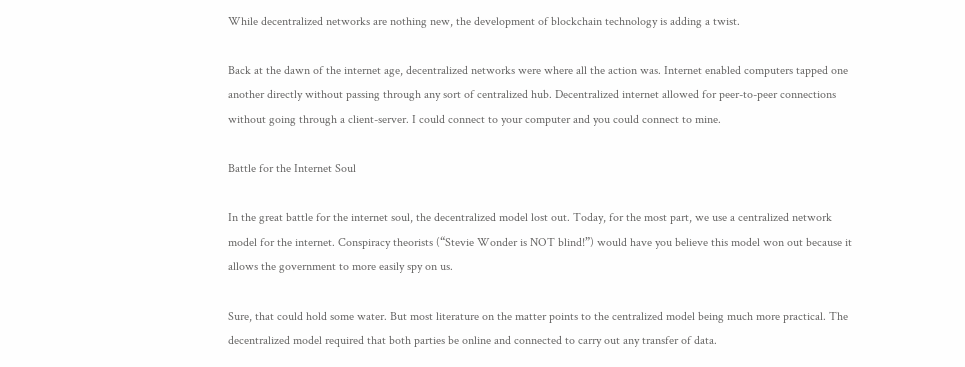While decentralized networks are nothing new, the development of blockchain technology is adding a twist.

Back at the dawn of the internet age, decentralized networks were where all the action was. Internet enabled computers tapped one another directly without passing through any sort of centralized hub. Decentralized internet allowed for peer-to-peer connections without going through a client-server. I could connect to your computer and you could connect to mine.

Battle for the Internet Soul

In the great battle for the internet soul, the decentralized model lost out. Today, for the most part, we use a centralized network model for the internet. Conspiracy theorists (“Stevie Wonder is NOT blind!”) would have you believe this model won out because it allows the government to more easily spy on us.

Sure, that could hold some water. But most literature on the matter points to the centralized model being much more practical. The decentralized model required that both parties be online and connected to carry out any transfer of data.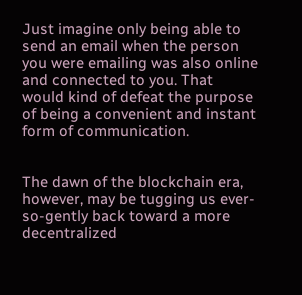Just imagine only being able to send an email when the person you were emailing was also online and connected to you. That would kind of defeat the purpose of being a convenient and instant form of communication.


The dawn of the blockchain era, however, may be tugging us ever-so-gently back toward a more decentralized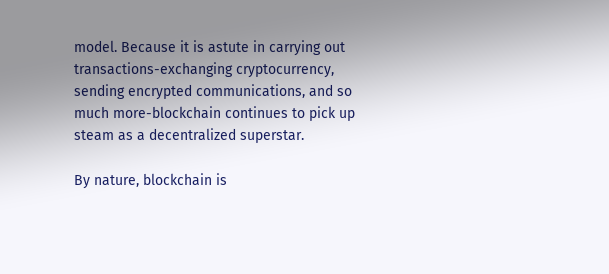model. Because it is astute in carrying out transactions-exchanging cryptocurrency, sending encrypted communications, and so much more-blockchain continues to pick up steam as a decentralized superstar.

By nature, blockchain is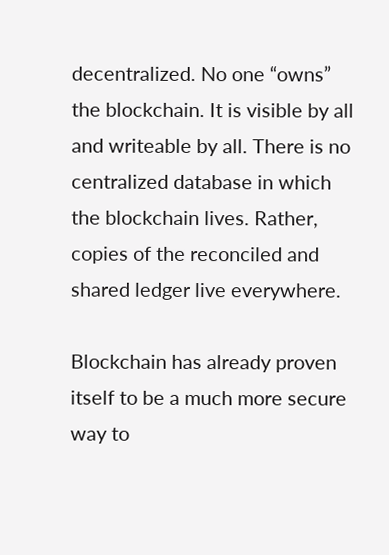decentralized. No one “owns” the blockchain. It is visible by all and writeable by all. There is no centralized database in which the blockchain lives. Rather, copies of the reconciled and shared ledger live everywhere.

Blockchain has already proven itself to be a much more secure way to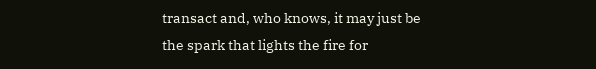transact and, who knows, it may just be the spark that lights the fire for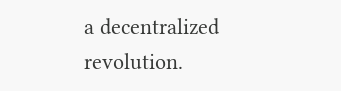a decentralized revolution.